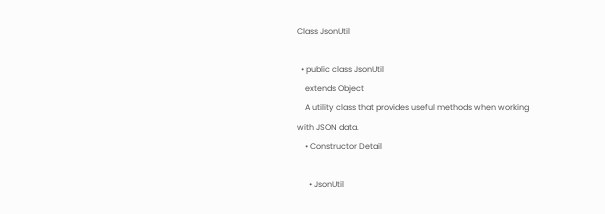Class JsonUtil

  • public class JsonUtil
    extends Object
    A utility class that provides useful methods when working with JSON data.
    • Constructor Detail

      • JsonUtil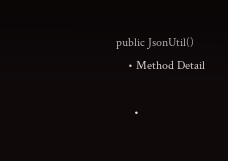public JsonUtil()
    • Method Detail

      •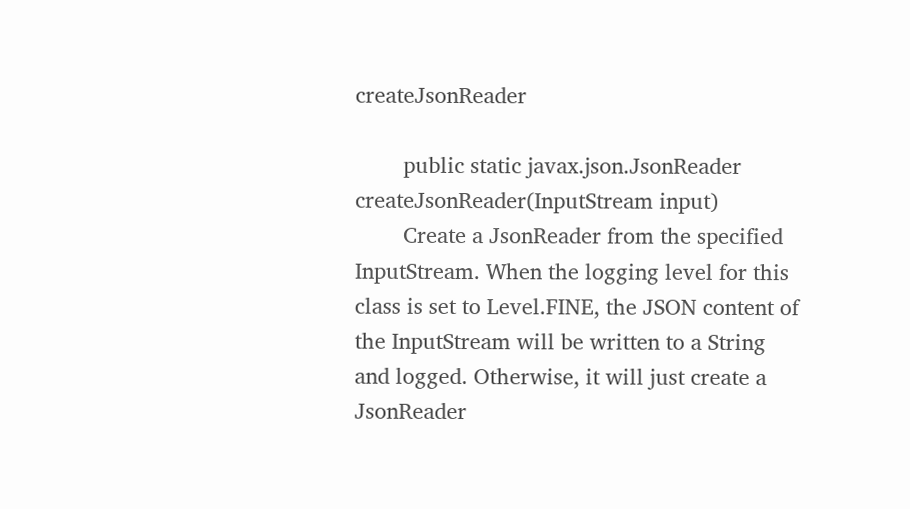createJsonReader

        public static javax.json.JsonReader createJsonReader(InputStream input)
        Create a JsonReader from the specified InputStream. When the logging level for this class is set to Level.FINE, the JSON content of the InputStream will be written to a String and logged. Otherwise, it will just create a JsonReader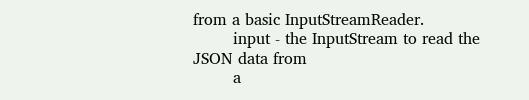from a basic InputStreamReader.
        input - the InputStream to read the JSON data from
        a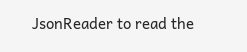JsonReader to read the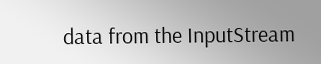data from the InputStream